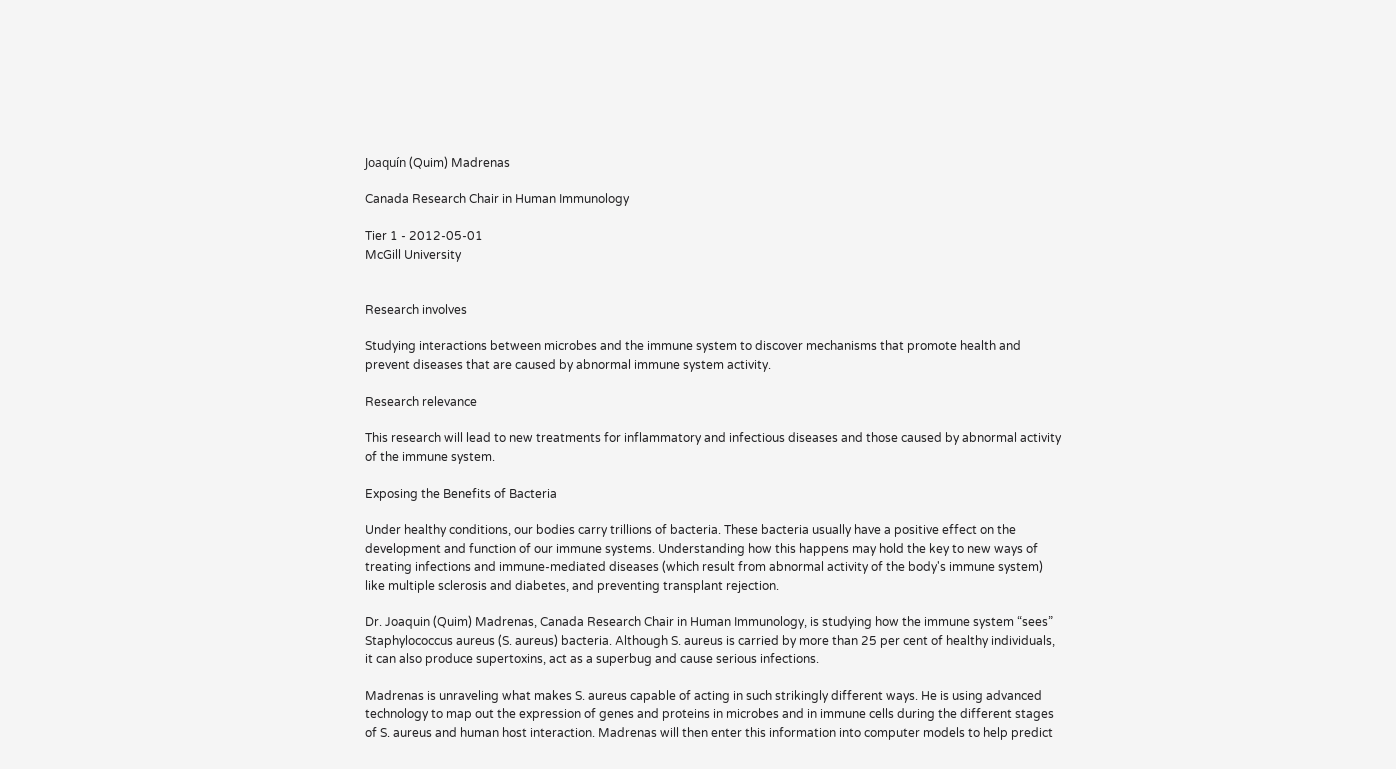Joaquín (Quim) Madrenas

Canada Research Chair in Human Immunology

Tier 1 - 2012-05-01
McGill University


Research involves

Studying interactions between microbes and the immune system to discover mechanisms that promote health and prevent diseases that are caused by abnormal immune system activity.

Research relevance

This research will lead to new treatments for inflammatory and infectious diseases and those caused by abnormal activity of the immune system.

Exposing the Benefits of Bacteria

Under healthy conditions, our bodies carry trillions of bacteria. These bacteria usually have a positive effect on the development and function of our immune systems. Understanding how this happens may hold the key to new ways of treating infections and immune-mediated diseases (which result from abnormal activity of the body's immune system) like multiple sclerosis and diabetes, and preventing transplant rejection.

Dr. Joaquin (Quim) Madrenas, Canada Research Chair in Human Immunology, is studying how the immune system “sees” Staphylococcus aureus (S. aureus) bacteria. Although S. aureus is carried by more than 25 per cent of healthy individuals, it can also produce supertoxins, act as a superbug and cause serious infections.

Madrenas is unraveling what makes S. aureus capable of acting in such strikingly different ways. He is using advanced technology to map out the expression of genes and proteins in microbes and in immune cells during the different stages of S. aureus and human host interaction. Madrenas will then enter this information into computer models to help predict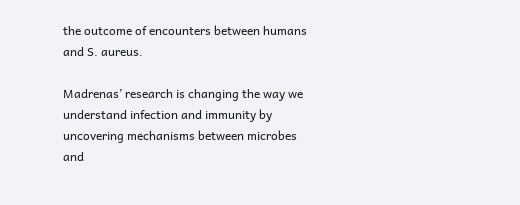the outcome of encounters between humans and S. aureus.

Madrenas’ research is changing the way we understand infection and immunity by uncovering mechanisms between microbes and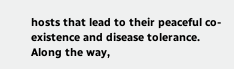hosts that lead to their peaceful co-existence and disease tolerance. Along the way,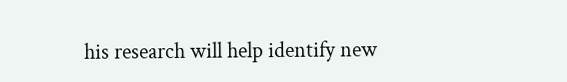his research will help identify new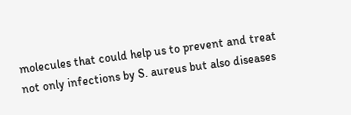molecules that could help us to prevent and treat not only infections by S. aureus but also diseases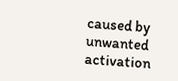caused by unwanted activation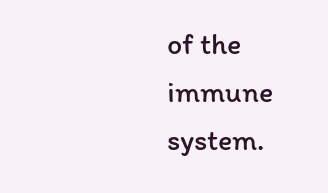of the immune system.